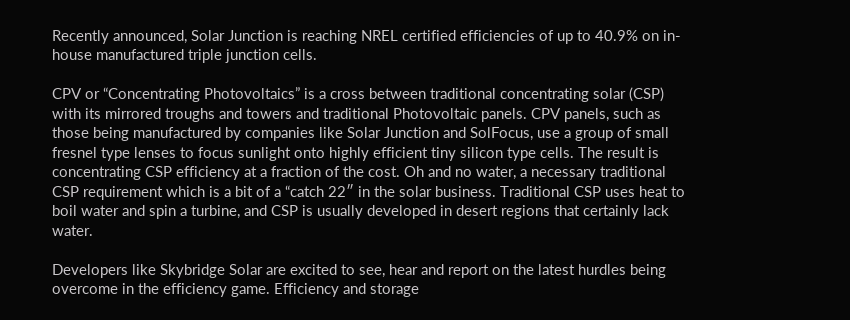Recently announced, Solar Junction is reaching NREL certified efficiencies of up to 40.9% on in-house manufactured triple junction cells.

CPV or “Concentrating Photovoltaics” is a cross between traditional concentrating solar (CSP) with its mirrored troughs and towers and traditional Photovoltaic panels. CPV panels, such as those being manufactured by companies like Solar Junction and SolFocus, use a group of small fresnel type lenses to focus sunlight onto highly efficient tiny silicon type cells. The result is concentrating CSP efficiency at a fraction of the cost. Oh and no water, a necessary traditional CSP requirement which is a bit of a “catch 22″ in the solar business. Traditional CSP uses heat to boil water and spin a turbine, and CSP is usually developed in desert regions that certainly lack water.

Developers like Skybridge Solar are excited to see, hear and report on the latest hurdles being overcome in the efficiency game. Efficiency and storage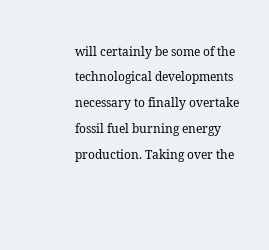will certainly be some of the technological developments necessary to finally overtake fossil fuel burning energy production. Taking over the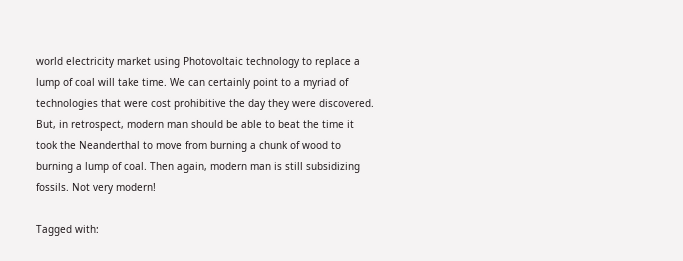world electricity market using Photovoltaic technology to replace a lump of coal will take time. We can certainly point to a myriad of technologies that were cost prohibitive the day they were discovered. But, in retrospect, modern man should be able to beat the time it took the Neanderthal to move from burning a chunk of wood to burning a lump of coal. Then again, modern man is still subsidizing fossils. Not very modern!

Tagged with: